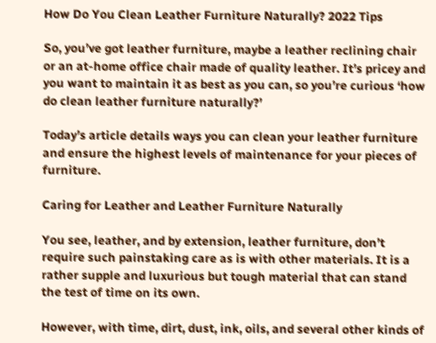How Do You Clean Leather Furniture Naturally? 2022 Tips

So, you’ve got leather furniture, maybe a leather reclining chair or an at-home office chair made of quality leather. It’s pricey and you want to maintain it as best as you can, so you’re curious ‘how do clean leather furniture naturally?’

Today’s article details ways you can clean your leather furniture and ensure the highest levels of maintenance for your pieces of furniture.

Caring for Leather and Leather Furniture Naturally

You see, leather, and by extension, leather furniture, don’t require such painstaking care as is with other materials. It is a rather supple and luxurious but tough material that can stand the test of time on its own.

However, with time, dirt, dust, ink, oils, and several other kinds of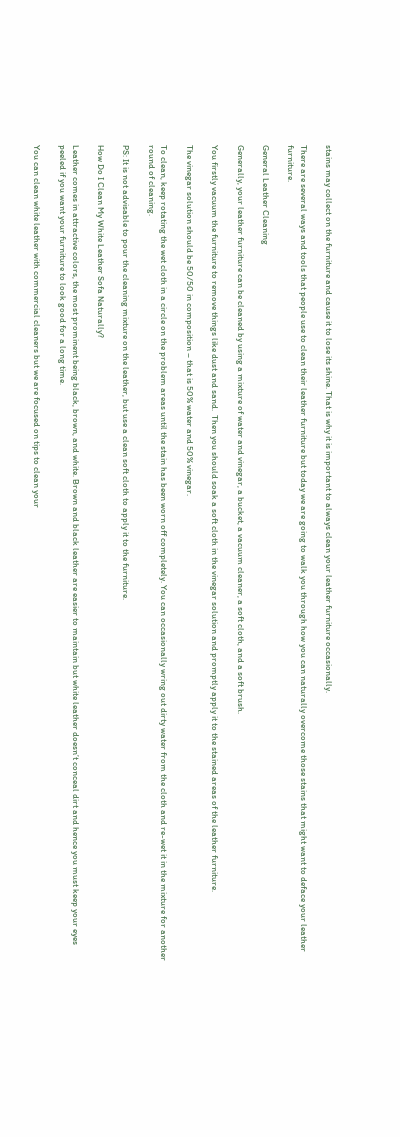stains may collect on the furniture and cause it to lose its shine. That is why it is important to always clean your leather furniture occasionally.

There are several ways and tools that people use to clean their leather furniture but today we are going to walk you through how you can naturally overcome those stains that might want to deface your leather furniture.

General Leather Cleaning

Generally, your leather furniture can be cleaned by using a mixture of water and vinegar, a bucket, a vacuum cleaner, a soft cloth, and a soft brush.

You firstly vacuum the furniture to remove things like dust and sand.  Then you should soak a soft cloth in the vinegar solution and promptly apply it to the stained areas of the leather furniture.

The vinegar solution should be 50/50 in composition – that is 50% water and 50% vinegar.

To clean, keep rotating the wet cloth in a circle on the problem areas until the stain has been worn off completely. You can occasionally wring out dirty water from the cloth and re-wet it in the mixture for another round of cleaning.

PS: It is not advisable to pour the cleaning mixture on the leather, but use a clean soft cloth to apply it to the furniture.

How Do I Clean My White Leather Sofa Naturally?

Leather comes in attractive colors, the most prominent being black, brown, and white. Brown and black leather are easier to maintain but white leather doesn’t conceal dirt and hence you must keep your eyes peeled if you want your furniture to look good for a long time.

You can clean white leather with commercial cleaners but we are focused on tips to clean your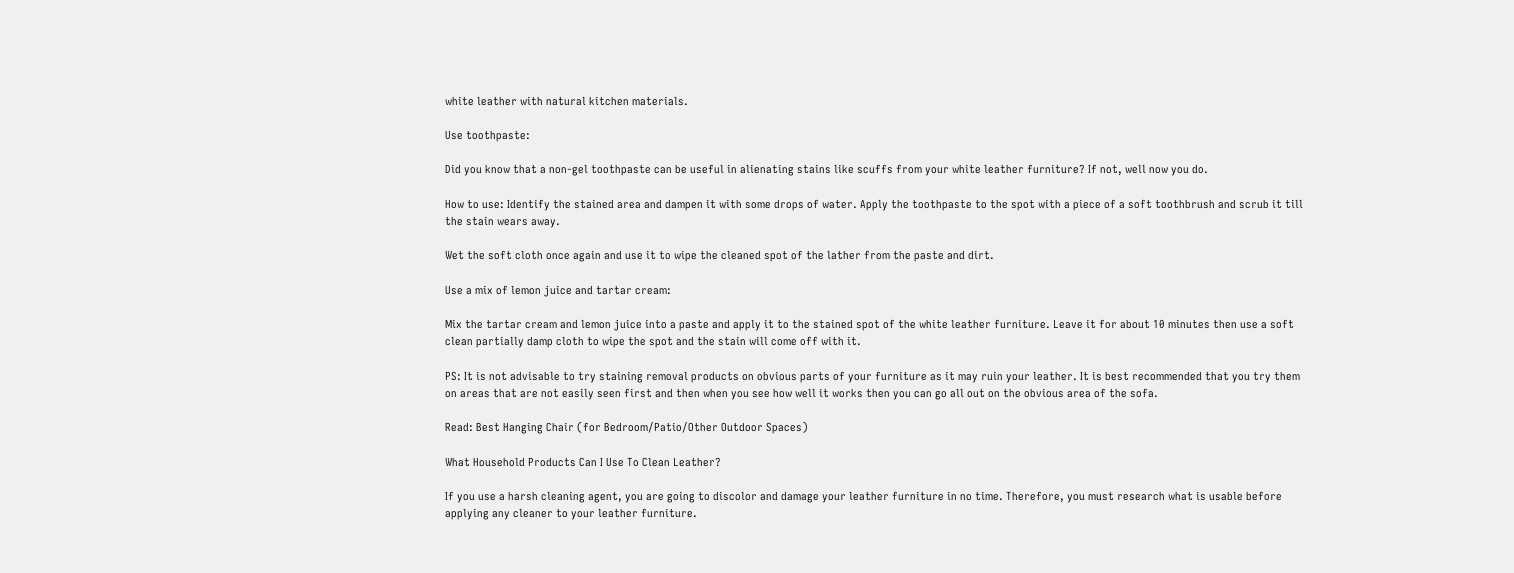white leather with natural kitchen materials.

Use toothpaste:

Did you know that a non-gel toothpaste can be useful in alienating stains like scuffs from your white leather furniture? If not, well now you do.

How to use: Identify the stained area and dampen it with some drops of water. Apply the toothpaste to the spot with a piece of a soft toothbrush and scrub it till the stain wears away.

Wet the soft cloth once again and use it to wipe the cleaned spot of the lather from the paste and dirt.

Use a mix of lemon juice and tartar cream:

Mix the tartar cream and lemon juice into a paste and apply it to the stained spot of the white leather furniture. Leave it for about 10 minutes then use a soft clean partially damp cloth to wipe the spot and the stain will come off with it.

PS: It is not advisable to try staining removal products on obvious parts of your furniture as it may ruin your leather. It is best recommended that you try them on areas that are not easily seen first and then when you see how well it works then you can go all out on the obvious area of the sofa.

Read: Best Hanging Chair (for Bedroom/Patio/Other Outdoor Spaces)

What Household Products Can I Use To Clean Leather?

If you use a harsh cleaning agent, you are going to discolor and damage your leather furniture in no time. Therefore, you must research what is usable before applying any cleaner to your leather furniture.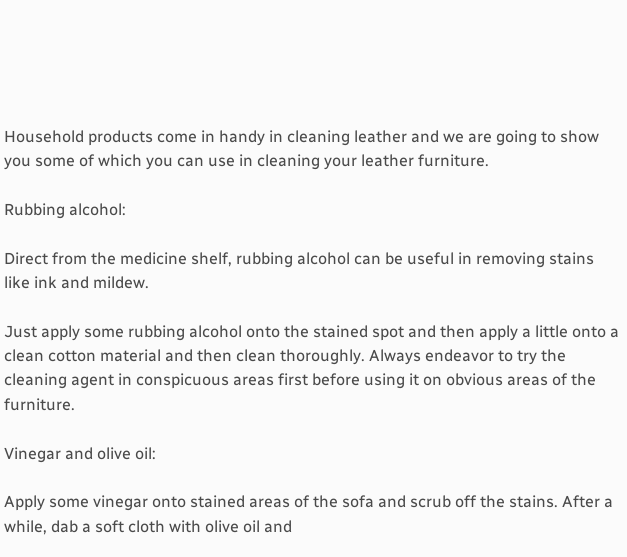Household products come in handy in cleaning leather and we are going to show you some of which you can use in cleaning your leather furniture.

Rubbing alcohol:

Direct from the medicine shelf, rubbing alcohol can be useful in removing stains like ink and mildew.

Just apply some rubbing alcohol onto the stained spot and then apply a little onto a clean cotton material and then clean thoroughly. Always endeavor to try the cleaning agent in conspicuous areas first before using it on obvious areas of the furniture.

Vinegar and olive oil:

Apply some vinegar onto stained areas of the sofa and scrub off the stains. After a while, dab a soft cloth with olive oil and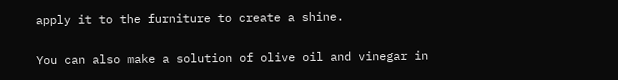apply it to the furniture to create a shine.

You can also make a solution of olive oil and vinegar in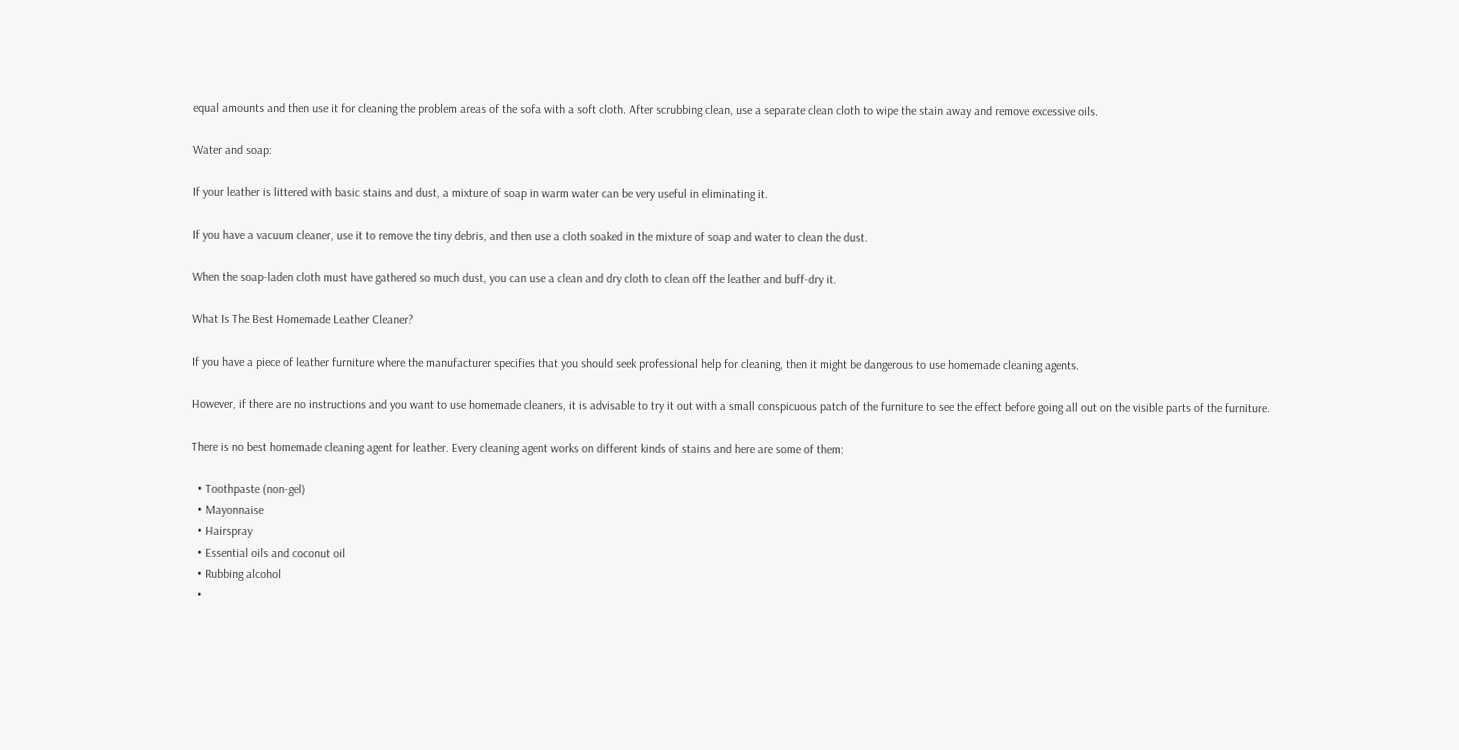equal amounts and then use it for cleaning the problem areas of the sofa with a soft cloth. After scrubbing clean, use a separate clean cloth to wipe the stain away and remove excessive oils.

Water and soap:

If your leather is littered with basic stains and dust, a mixture of soap in warm water can be very useful in eliminating it.

If you have a vacuum cleaner, use it to remove the tiny debris, and then use a cloth soaked in the mixture of soap and water to clean the dust.

When the soap-laden cloth must have gathered so much dust, you can use a clean and dry cloth to clean off the leather and buff-dry it.

What Is The Best Homemade Leather Cleaner?

If you have a piece of leather furniture where the manufacturer specifies that you should seek professional help for cleaning, then it might be dangerous to use homemade cleaning agents.

However, if there are no instructions and you want to use homemade cleaners, it is advisable to try it out with a small conspicuous patch of the furniture to see the effect before going all out on the visible parts of the furniture.

There is no best homemade cleaning agent for leather. Every cleaning agent works on different kinds of stains and here are some of them:

  • Toothpaste (non-gel)
  • Mayonnaise
  • Hairspray
  • Essential oils and coconut oil
  • Rubbing alcohol
  •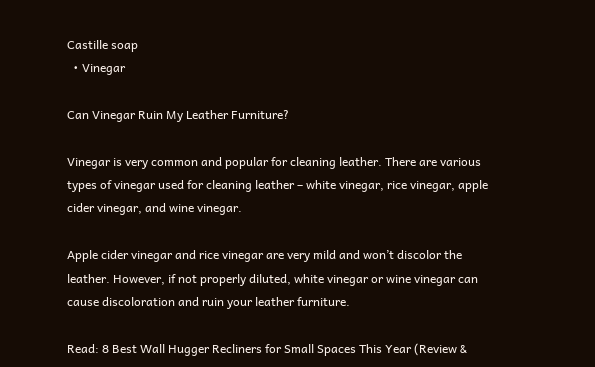Castille soap
  • Vinegar

Can Vinegar Ruin My Leather Furniture?

Vinegar is very common and popular for cleaning leather. There are various types of vinegar used for cleaning leather – white vinegar, rice vinegar, apple cider vinegar, and wine vinegar.

Apple cider vinegar and rice vinegar are very mild and won’t discolor the leather. However, if not properly diluted, white vinegar or wine vinegar can cause discoloration and ruin your leather furniture.

Read: 8 Best Wall Hugger Recliners for Small Spaces This Year (Review &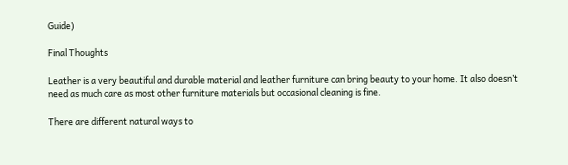Guide)

Final Thoughts

Leather is a very beautiful and durable material and leather furniture can bring beauty to your home. It also doesn’t need as much care as most other furniture materials but occasional cleaning is fine.

There are different natural ways to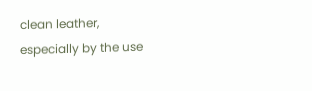clean leather, especially by the use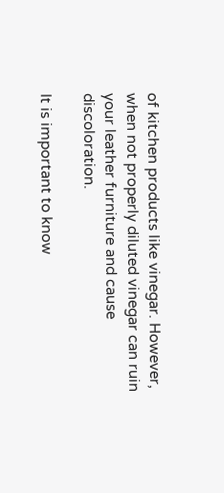of kitchen products like vinegar. However, when not properly diluted vinegar can ruin your leather furniture and cause discoloration.

It is important to know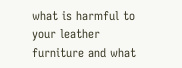what is harmful to your leather furniture and what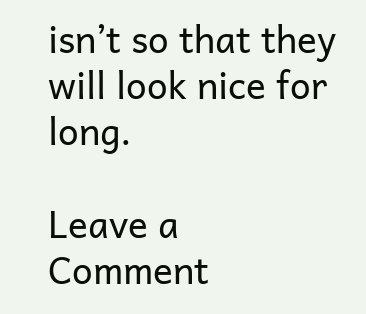isn’t so that they will look nice for long.

Leave a Comment